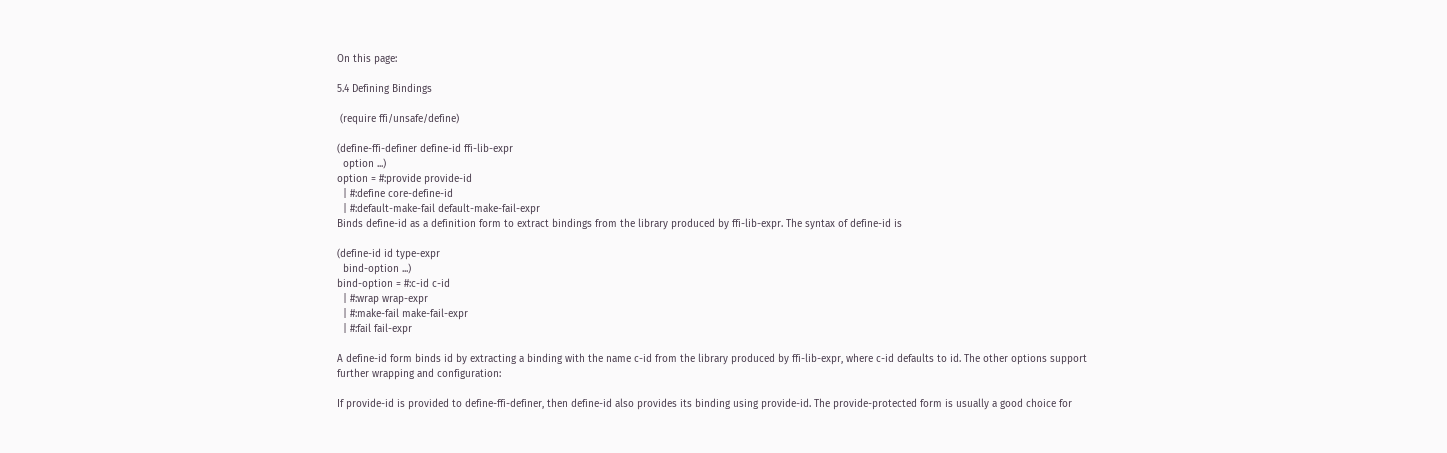On this page:

5.4 Defining Bindings

 (require ffi/unsafe/define)

(define-ffi-definer define-id ffi-lib-expr
  option ...)
option = #:provide provide-id
  | #:define core-define-id
  | #:default-make-fail default-make-fail-expr
Binds define-id as a definition form to extract bindings from the library produced by ffi-lib-expr. The syntax of define-id is

(define-id id type-expr
  bind-option ...)
bind-option = #:c-id c-id
  | #:wrap wrap-expr
  | #:make-fail make-fail-expr
  | #:fail fail-expr

A define-id form binds id by extracting a binding with the name c-id from the library produced by ffi-lib-expr, where c-id defaults to id. The other options support further wrapping and configuration:

If provide-id is provided to define-ffi-definer, then define-id also provides its binding using provide-id. The provide-protected form is usually a good choice for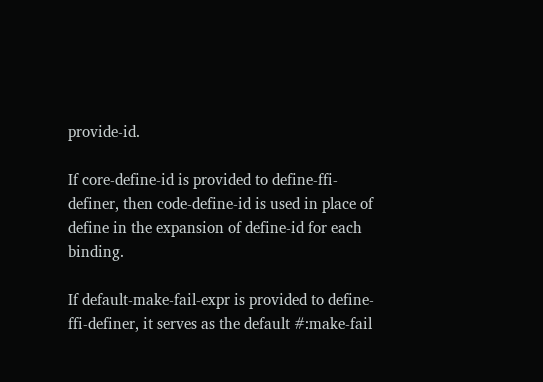provide-id.

If core-define-id is provided to define-ffi-definer, then code-define-id is used in place of define in the expansion of define-id for each binding.

If default-make-fail-expr is provided to define-ffi-definer, it serves as the default #:make-fail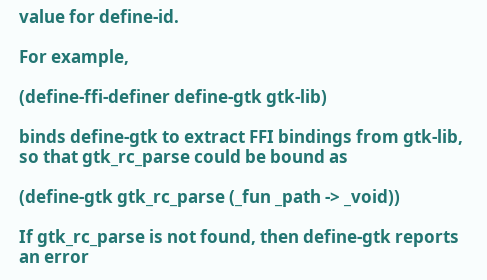value for define-id.

For example,

(define-ffi-definer define-gtk gtk-lib)

binds define-gtk to extract FFI bindings from gtk-lib, so that gtk_rc_parse could be bound as

(define-gtk gtk_rc_parse (_fun _path -> _void))

If gtk_rc_parse is not found, then define-gtk reports an error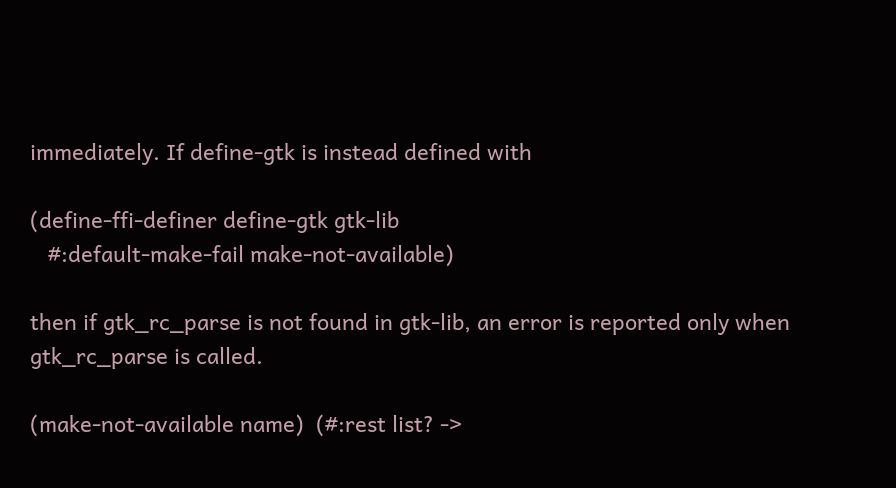immediately. If define-gtk is instead defined with

(define-ffi-definer define-gtk gtk-lib
   #:default-make-fail make-not-available)

then if gtk_rc_parse is not found in gtk-lib, an error is reported only when gtk_rc_parse is called.

(make-not-available name)  (#:rest list? ->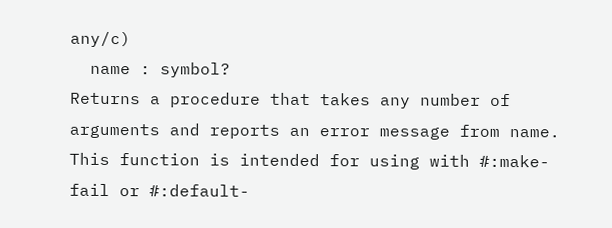any/c)
  name : symbol?
Returns a procedure that takes any number of arguments and reports an error message from name. This function is intended for using with #:make-fail or #:default-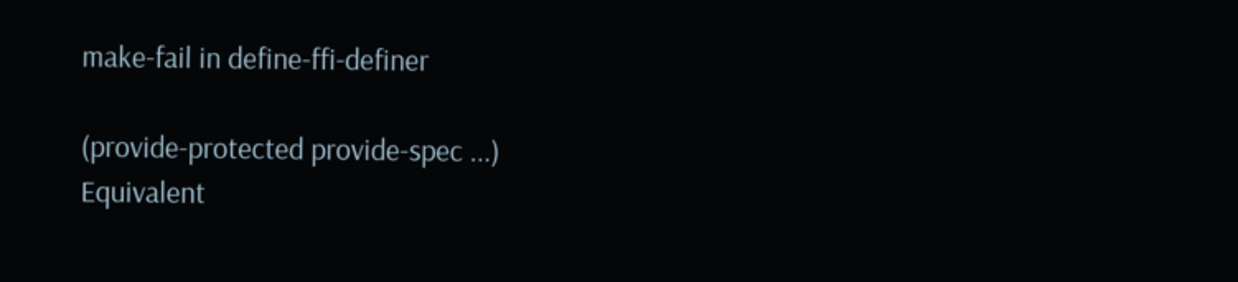make-fail in define-ffi-definer

(provide-protected provide-spec ...)
Equivalent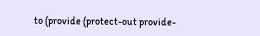to (provide (protect-out provide-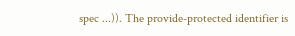spec ...)). The provide-protected identifier is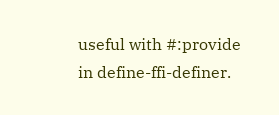useful with #:provide in define-ffi-definer.